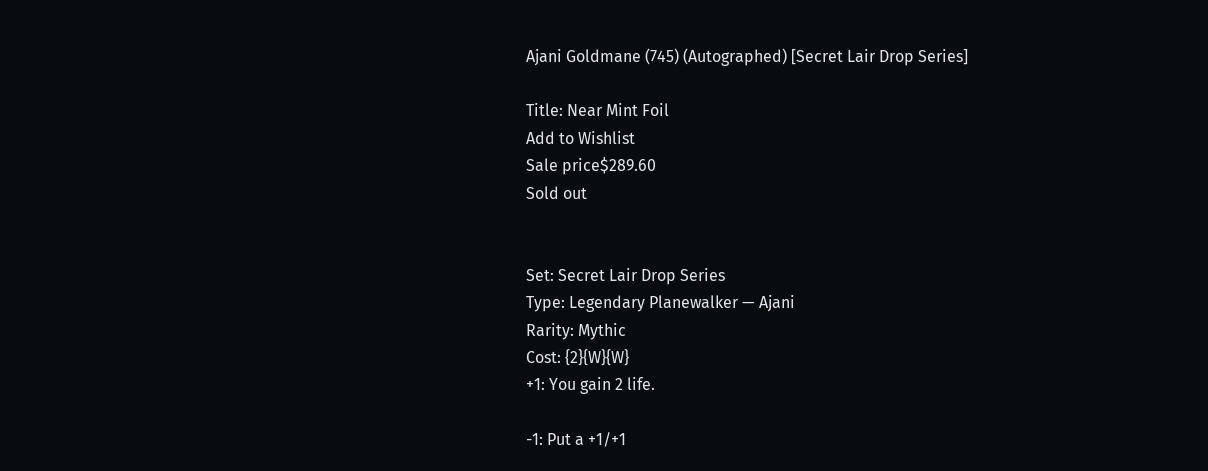Ajani Goldmane (745) (Autographed) [Secret Lair Drop Series]

Title: Near Mint Foil
Add to Wishlist
Sale price$289.60
Sold out


Set: Secret Lair Drop Series
Type: Legendary Planewalker — Ajani
Rarity: Mythic
Cost: {2}{W}{W}
+1: You gain 2 life.

-1: Put a +1/+1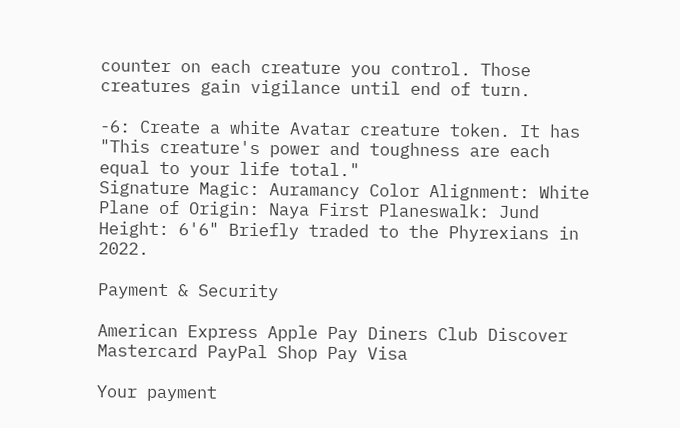counter on each creature you control. Those creatures gain vigilance until end of turn.

-6: Create a white Avatar creature token. It has "This creature's power and toughness are each equal to your life total."
Signature Magic: Auramancy Color Alignment: White Plane of Origin: Naya First Planeswalk: Jund Height: 6'6" Briefly traded to the Phyrexians in 2022.

Payment & Security

American Express Apple Pay Diners Club Discover Mastercard PayPal Shop Pay Visa

Your payment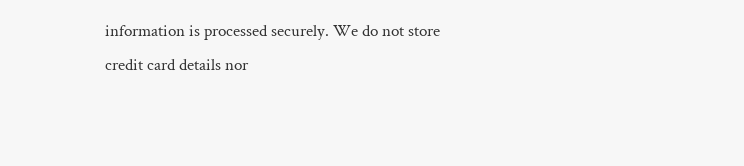information is processed securely. We do not store credit card details nor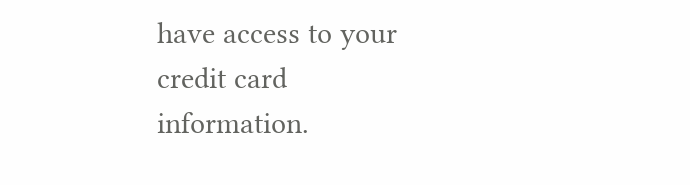have access to your credit card information.